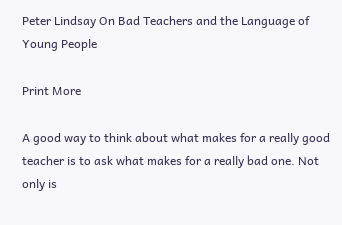Peter Lindsay On Bad Teachers and the Language of Young People

Print More

A good way to think about what makes for a really good teacher is to ask what makes for a really bad one. Not only is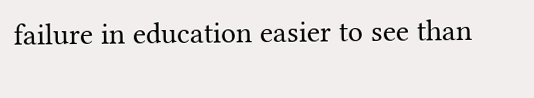failure in education easier to see than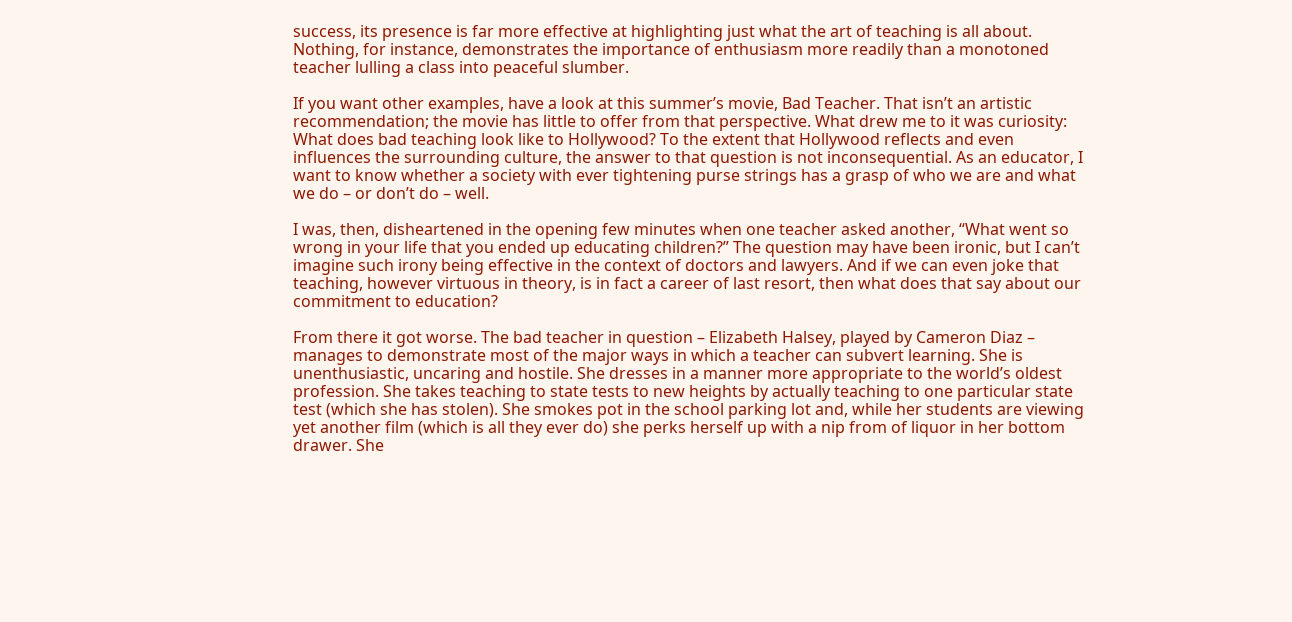success, its presence is far more effective at highlighting just what the art of teaching is all about. Nothing, for instance, demonstrates the importance of enthusiasm more readily than a monotoned teacher lulling a class into peaceful slumber.

If you want other examples, have a look at this summer’s movie, Bad Teacher. That isn’t an artistic recommendation; the movie has little to offer from that perspective. What drew me to it was curiosity: What does bad teaching look like to Hollywood? To the extent that Hollywood reflects and even influences the surrounding culture, the answer to that question is not inconsequential. As an educator, I want to know whether a society with ever tightening purse strings has a grasp of who we are and what we do – or don’t do – well.

I was, then, disheartened in the opening few minutes when one teacher asked another, “What went so wrong in your life that you ended up educating children?” The question may have been ironic, but I can’t imagine such irony being effective in the context of doctors and lawyers. And if we can even joke that teaching, however virtuous in theory, is in fact a career of last resort, then what does that say about our commitment to education?

From there it got worse. The bad teacher in question – Elizabeth Halsey, played by Cameron Diaz – manages to demonstrate most of the major ways in which a teacher can subvert learning. She is unenthusiastic, uncaring and hostile. She dresses in a manner more appropriate to the world’s oldest profession. She takes teaching to state tests to new heights by actually teaching to one particular state test (which she has stolen). She smokes pot in the school parking lot and, while her students are viewing yet another film (which is all they ever do) she perks herself up with a nip from of liquor in her bottom drawer. She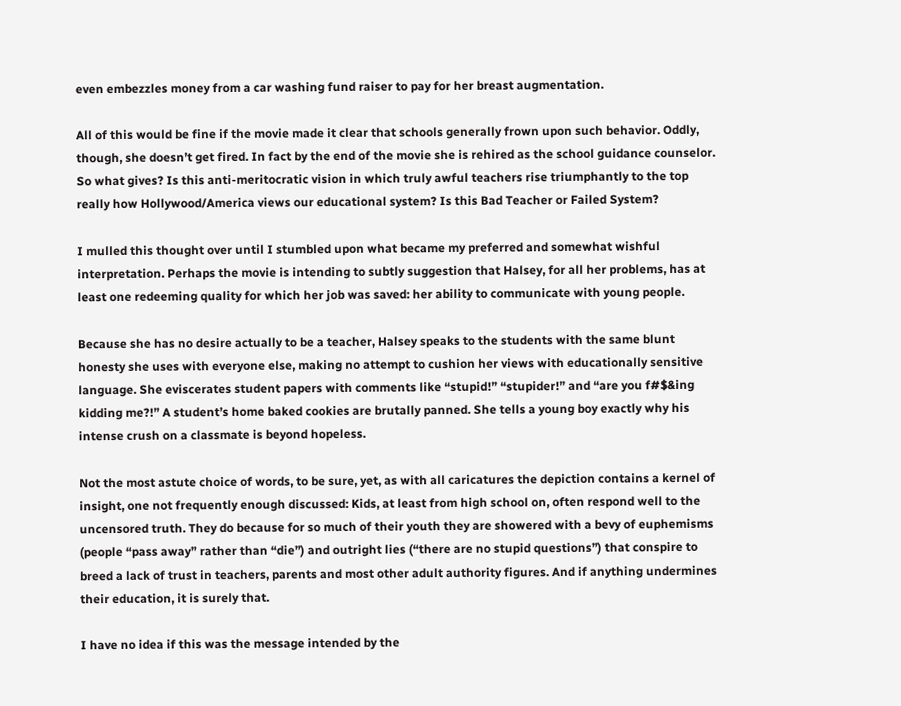even embezzles money from a car washing fund raiser to pay for her breast augmentation.

All of this would be fine if the movie made it clear that schools generally frown upon such behavior. Oddly, though, she doesn’t get fired. In fact by the end of the movie she is rehired as the school guidance counselor. So what gives? Is this anti-meritocratic vision in which truly awful teachers rise triumphantly to the top really how Hollywood/America views our educational system? Is this Bad Teacher or Failed System?

I mulled this thought over until I stumbled upon what became my preferred and somewhat wishful interpretation. Perhaps the movie is intending to subtly suggestion that Halsey, for all her problems, has at least one redeeming quality for which her job was saved: her ability to communicate with young people.

Because she has no desire actually to be a teacher, Halsey speaks to the students with the same blunt honesty she uses with everyone else, making no attempt to cushion her views with educationally sensitive language. She eviscerates student papers with comments like “stupid!” “stupider!” and “are you f#$&ing kidding me?!” A student’s home baked cookies are brutally panned. She tells a young boy exactly why his intense crush on a classmate is beyond hopeless.

Not the most astute choice of words, to be sure, yet, as with all caricatures the depiction contains a kernel of insight, one not frequently enough discussed: Kids, at least from high school on, often respond well to the uncensored truth. They do because for so much of their youth they are showered with a bevy of euphemisms (people “pass away” rather than “die”) and outright lies (“there are no stupid questions”) that conspire to breed a lack of trust in teachers, parents and most other adult authority figures. And if anything undermines their education, it is surely that.

I have no idea if this was the message intended by the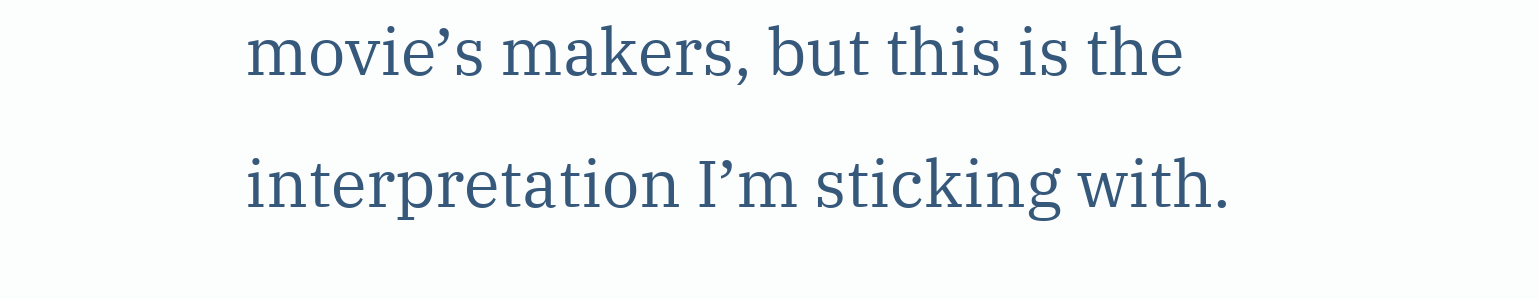movie’s makers, but this is the interpretation I’m sticking with.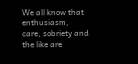We all know that enthusiasm, care, sobriety and the like are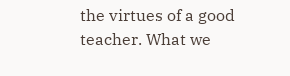the virtues of a good teacher. What we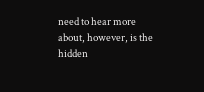need to hear more about, however, is the hidden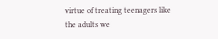virtue of treating teenagers like the adults we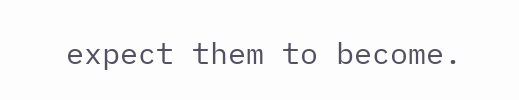expect them to become.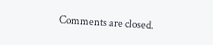Comments are closed.